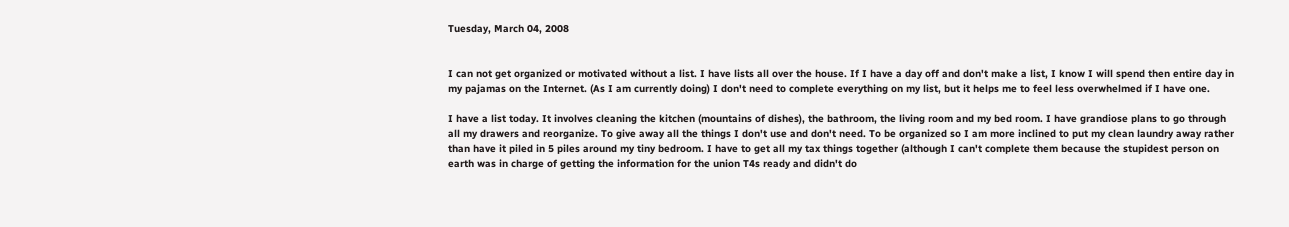Tuesday, March 04, 2008


I can not get organized or motivated without a list. I have lists all over the house. If I have a day off and don't make a list, I know I will spend then entire day in my pajamas on the Internet. (As I am currently doing) I don't need to complete everything on my list, but it helps me to feel less overwhelmed if I have one.

I have a list today. It involves cleaning the kitchen (mountains of dishes), the bathroom, the living room and my bed room. I have grandiose plans to go through all my drawers and reorganize. To give away all the things I don't use and don't need. To be organized so I am more inclined to put my clean laundry away rather than have it piled in 5 piles around my tiny bedroom. I have to get all my tax things together (although I can't complete them because the stupidest person on earth was in charge of getting the information for the union T4s ready and didn't do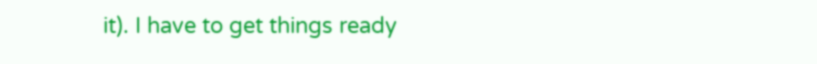it). I have to get things ready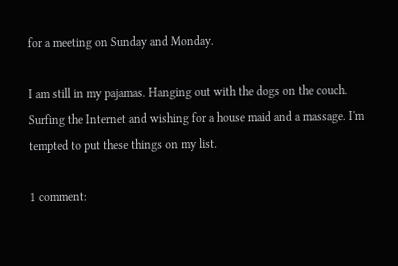for a meeting on Sunday and Monday.

I am still in my pajamas. Hanging out with the dogs on the couch. Surfing the Internet and wishing for a house maid and a massage. I'm tempted to put these things on my list.

1 comment: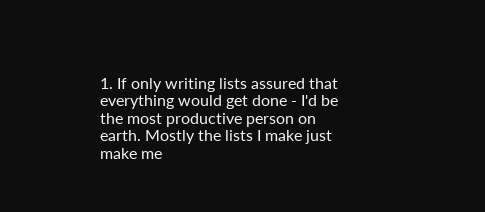1. If only writing lists assured that everything would get done - I'd be the most productive person on earth. Mostly the lists I make just make me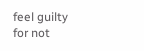feel guilty for not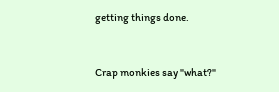getting things done.


Crap monkies say "what?"